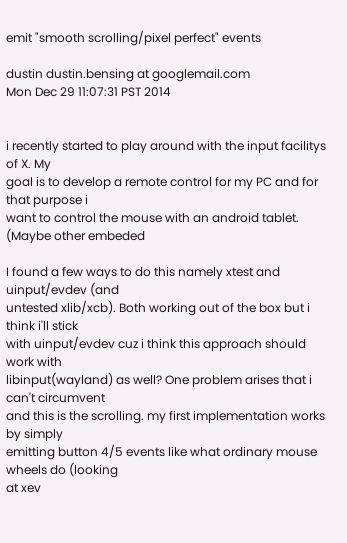emit "smooth scrolling/pixel perfect" events

dustin dustin.bensing at googlemail.com
Mon Dec 29 11:07:31 PST 2014


i recently started to play around with the input facilitys of X. My
goal is to develop a remote control for my PC and for that purpose i
want to control the mouse with an android tablet. (Maybe other embeded

I found a few ways to do this namely xtest and uinput/evdev (and
untested xlib/xcb). Both working out of the box but i think i'll stick
with uinput/evdev cuz i think this approach should work with
libinput(wayland) as well? One problem arises that i can't circumvent
and this is the scrolling. my first implementation works by simply
emitting button 4/5 events like what ordinary mouse wheels do (looking
at xev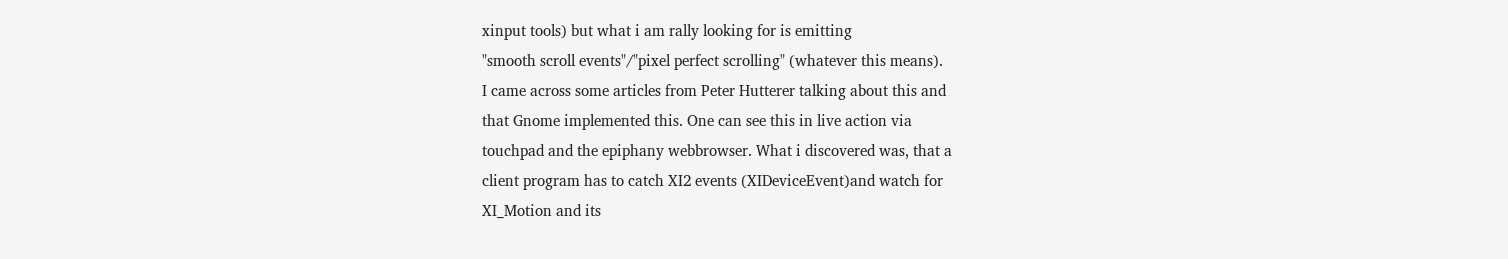xinput tools) but what i am rally looking for is emitting
"smooth scroll events"/"pixel perfect scrolling" (whatever this means).
I came across some articles from Peter Hutterer talking about this and
that Gnome implemented this. One can see this in live action via
touchpad and the epiphany webbrowser. What i discovered was, that a
client program has to catch XI2 events (XIDeviceEvent)and watch for
XI_Motion and its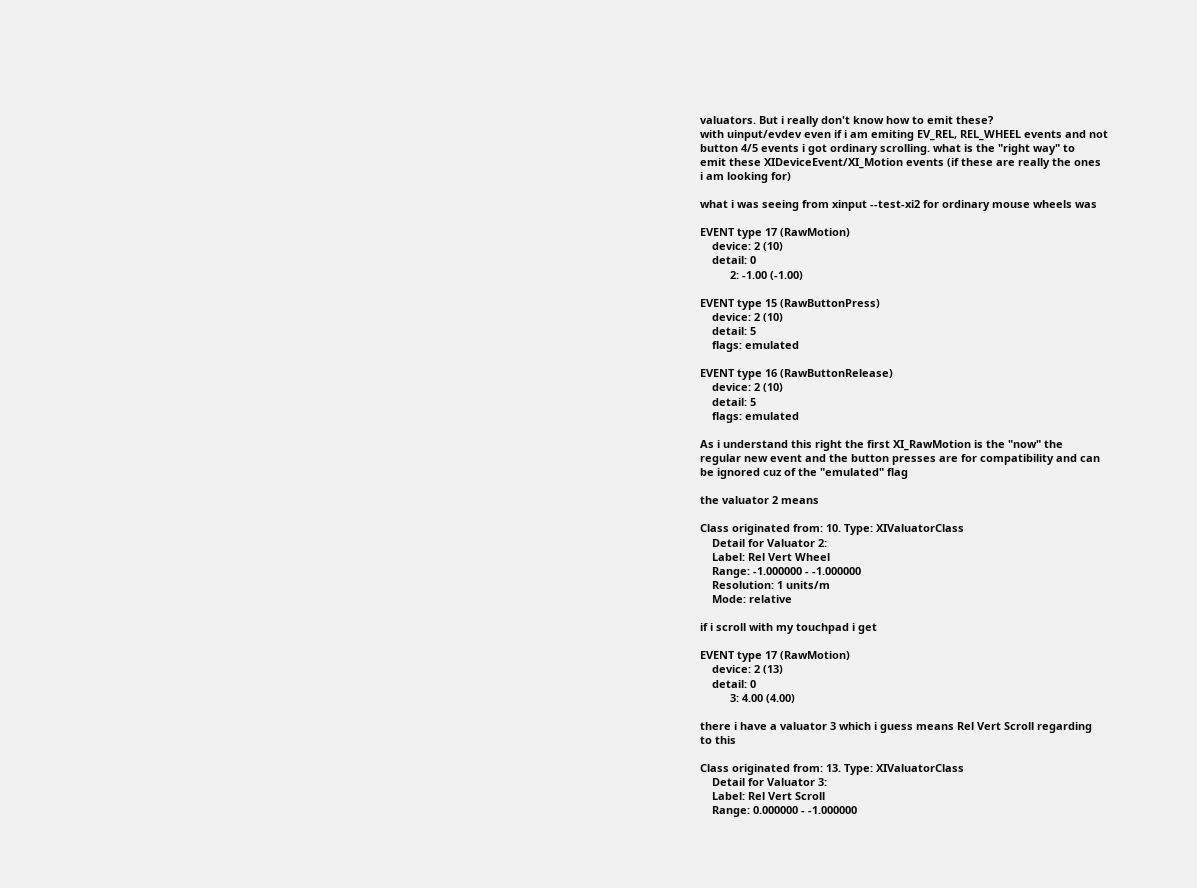valuators. But i really don't know how to emit these?
with uinput/evdev even if i am emiting EV_REL, REL_WHEEL events and not
button 4/5 events i got ordinary scrolling. what is the "right way" to
emit these XIDeviceEvent/XI_Motion events (if these are really the ones
i am looking for)

what i was seeing from xinput --test-xi2 for ordinary mouse wheels was

EVENT type 17 (RawMotion)
    device: 2 (10)
    detail: 0
          2: -1.00 (-1.00)

EVENT type 15 (RawButtonPress)
    device: 2 (10)
    detail: 5
    flags: emulated

EVENT type 16 (RawButtonRelease)
    device: 2 (10)
    detail: 5
    flags: emulated

As i understand this right the first XI_RawMotion is the "now" the
regular new event and the button presses are for compatibility and can
be ignored cuz of the "emulated" flag

the valuator 2 means

Class originated from: 10. Type: XIValuatorClass
    Detail for Valuator 2:
    Label: Rel Vert Wheel
    Range: -1.000000 - -1.000000
    Resolution: 1 units/m
    Mode: relative

if i scroll with my touchpad i get

EVENT type 17 (RawMotion)
    device: 2 (13)
    detail: 0
          3: 4.00 (4.00)

there i have a valuator 3 which i guess means Rel Vert Scroll regarding
to this

Class originated from: 13. Type: XIValuatorClass
    Detail for Valuator 3:
    Label: Rel Vert Scroll
    Range: 0.000000 - -1.000000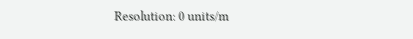Resolution: 0 units/m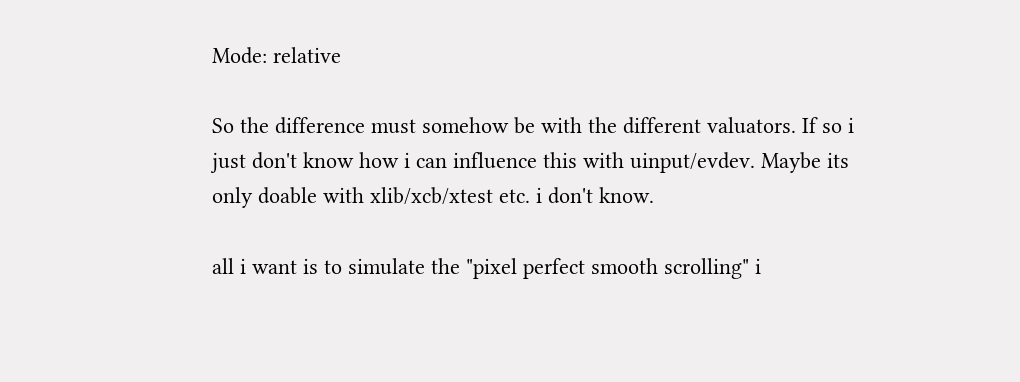Mode: relative

So the difference must somehow be with the different valuators. If so i
just don't know how i can influence this with uinput/evdev. Maybe its
only doable with xlib/xcb/xtest etc. i don't know.

all i want is to simulate the "pixel perfect smooth scrolling" i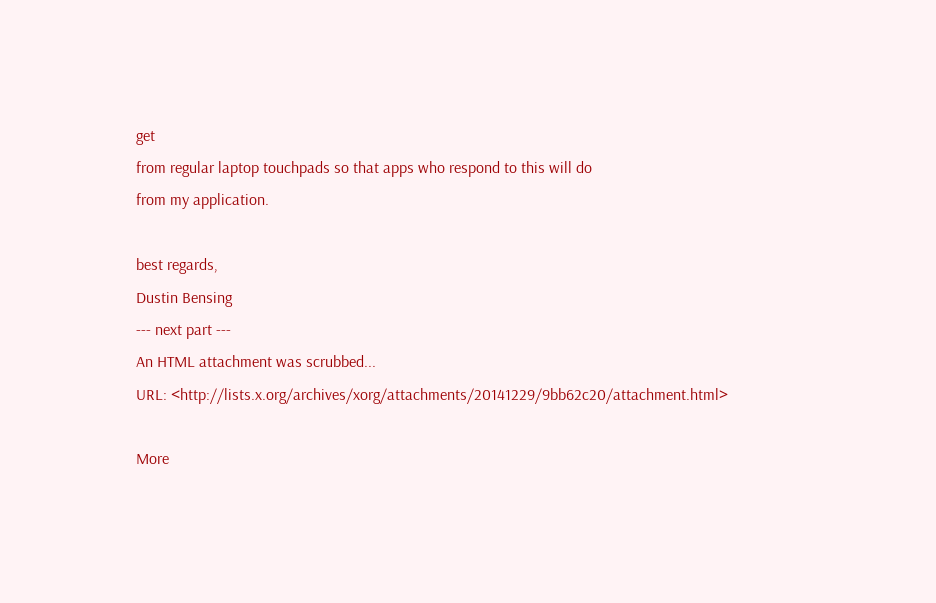get
from regular laptop touchpads so that apps who respond to this will do
from my application.

best regards,
Dustin Bensing
--- next part ---
An HTML attachment was scrubbed...
URL: <http://lists.x.org/archives/xorg/attachments/20141229/9bb62c20/attachment.html>

More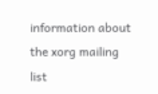information about the xorg mailing list